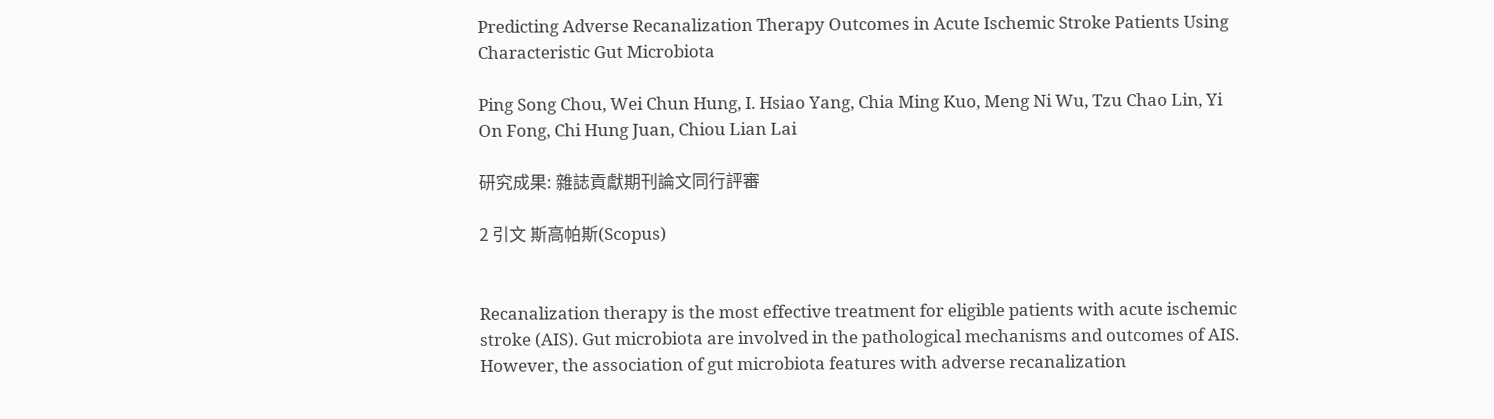Predicting Adverse Recanalization Therapy Outcomes in Acute Ischemic Stroke Patients Using Characteristic Gut Microbiota

Ping Song Chou, Wei Chun Hung, I. Hsiao Yang, Chia Ming Kuo, Meng Ni Wu, Tzu Chao Lin, Yi On Fong, Chi Hung Juan, Chiou Lian Lai

研究成果: 雜誌貢獻期刊論文同行評審

2 引文 斯高帕斯(Scopus)


Recanalization therapy is the most effective treatment for eligible patients with acute ischemic stroke (AIS). Gut microbiota are involved in the pathological mechanisms and outcomes of AIS. However, the association of gut microbiota features with adverse recanalization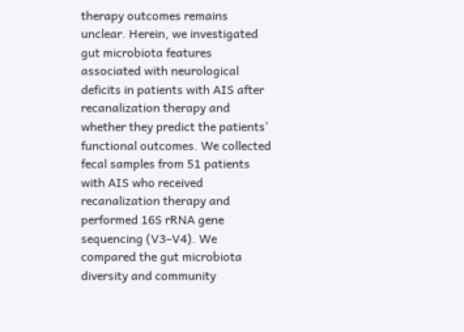therapy outcomes remains unclear. Herein, we investigated gut microbiota features associated with neurological deficits in patients with AIS after recanalization therapy and whether they predict the patients’ functional outcomes. We collected fecal samples from 51 patients with AIS who received recanalization therapy and performed 16S rRNA gene sequencing (V3–V4). We compared the gut microbiota diversity and community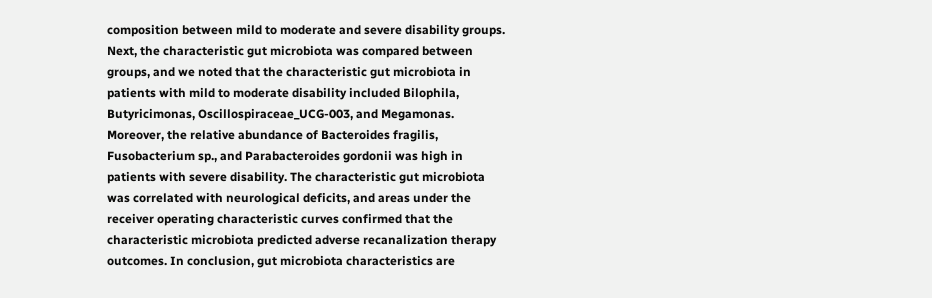composition between mild to moderate and severe disability groups. Next, the characteristic gut microbiota was compared between groups, and we noted that the characteristic gut microbiota in patients with mild to moderate disability included Bilophila, Butyricimonas, Oscillospiraceae_UCG-003, and Megamonas. Moreover, the relative abundance of Bacteroides fragilis, Fusobacterium sp., and Parabacteroides gordonii was high in patients with severe disability. The characteristic gut microbiota was correlated with neurological deficits, and areas under the receiver operating characteristic curves confirmed that the characteristic microbiota predicted adverse recanalization therapy outcomes. In conclusion, gut microbiota characteristics are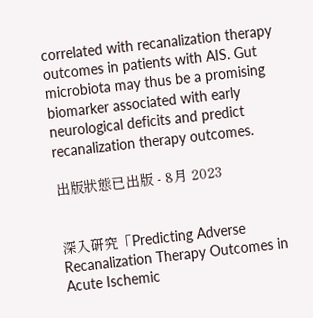correlated with recanalization therapy outcomes in patients with AIS. Gut microbiota may thus be a promising biomarker associated with early neurological deficits and predict recanalization therapy outcomes.

出版狀態已出版 - 8月 2023


深入研究「Predicting Adverse Recanalization Therapy Outcomes in Acute Ischemic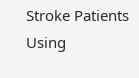Stroke Patients Using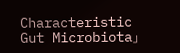Characteristic Gut Microbiota」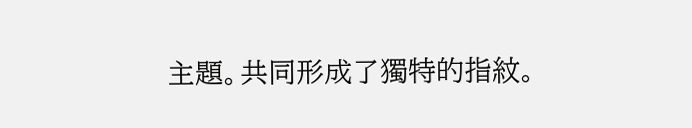主題。共同形成了獨特的指紋。